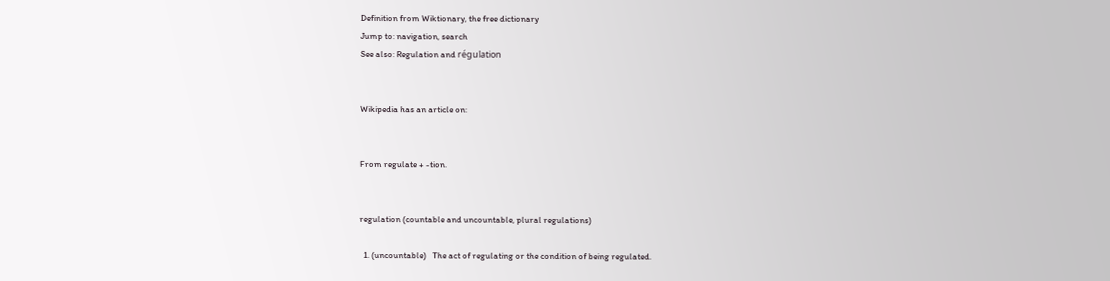Definition from Wiktionary, the free dictionary
Jump to: navigation, search
See also: Regulation and régulation


Wikipedia has an article on:


From regulate + -tion.


regulation (countable and uncountable, plural regulations)

  1. (uncountable)   The act of regulating or the condition of being regulated.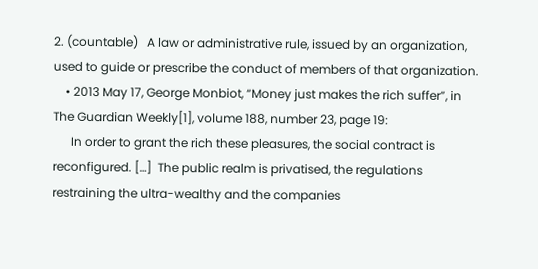2. (countable)   A law or administrative rule, issued by an organization, used to guide or prescribe the conduct of members of that organization.
    • 2013 May 17, George Monbiot, “Money just makes the rich suffer”, in The Guardian Weekly[1], volume 188, number 23, page 19:
      In order to grant the rich these pleasures, the social contract is reconfigured. […]  The public realm is privatised, the regulations restraining the ultra-wealthy and the companies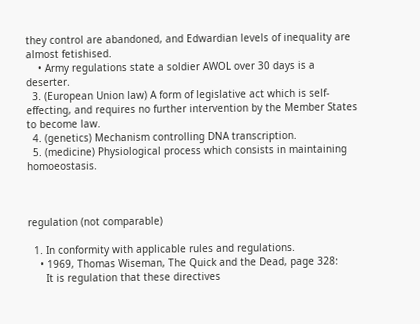they control are abandoned, and Edwardian levels of inequality are almost fetishised.
    • Army regulations state a soldier AWOL over 30 days is a deserter.
  3. (European Union law) A form of legislative act which is self-effecting, and requires no further intervention by the Member States to become law.
  4. (genetics) Mechanism controlling DNA transcription.
  5. (medicine) Physiological process which consists in maintaining homoeostasis.



regulation (not comparable)

  1. In conformity with applicable rules and regulations.
    • 1969, Thomas Wiseman, The Quick and the Dead, page 328:
      It is regulation that these directives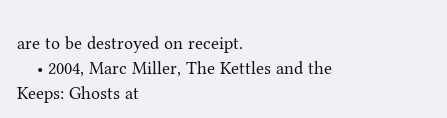are to be destroyed on receipt.
    • 2004, Marc Miller, The Kettles and the Keeps: Ghosts at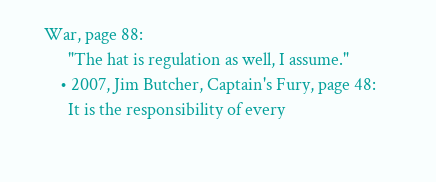War, page 88:
      "The hat is regulation as well, I assume."
    • 2007, Jim Butcher, Captain's Fury, page 48:
      It is the responsibility of every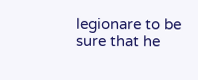legionare to be sure that he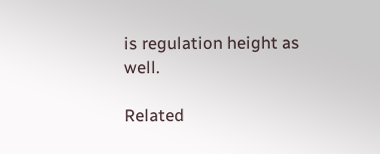is regulation height as well.

Related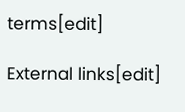terms[edit]

External links[edit]